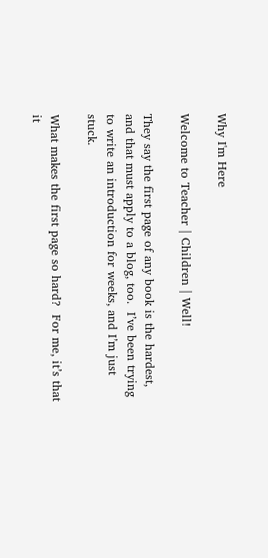Why I'm Here

Welcome to Teacher | Children | Well!

They say the first page of any book is the hardest, and that must apply to a blog, too.  I’ve been trying to write an introduction for weeks, and I’m just stuck.

What makes the first page so hard?  For me, it’s that it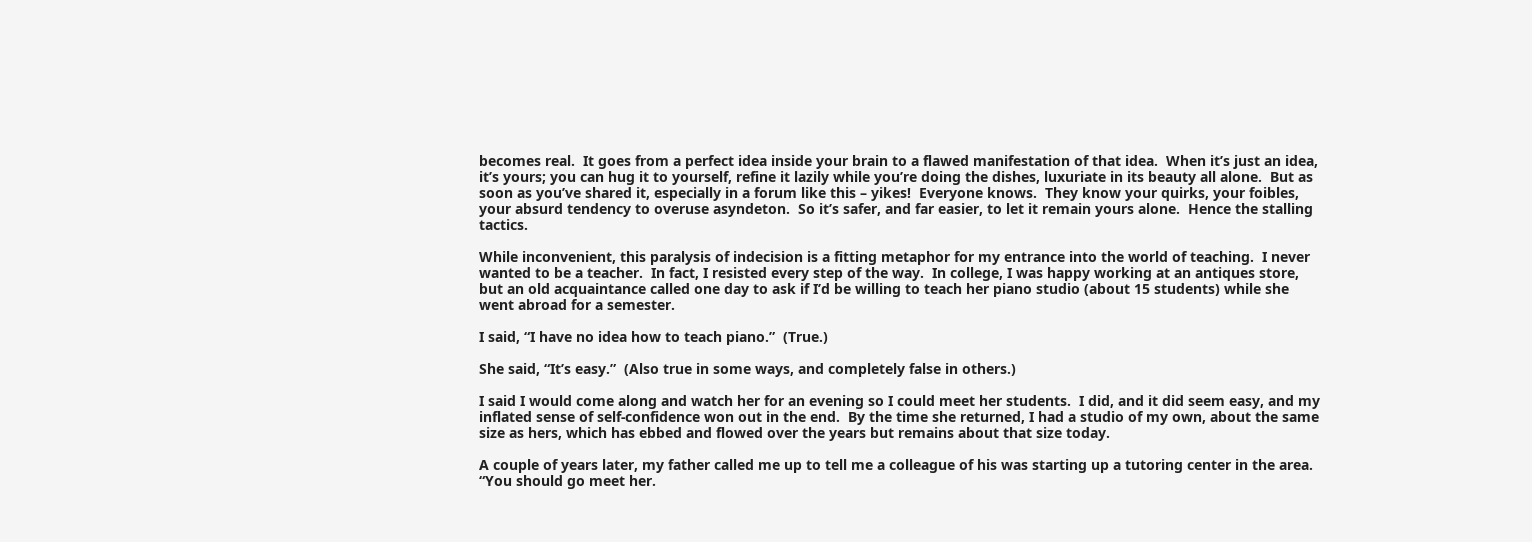becomes real.  It goes from a perfect idea inside your brain to a flawed manifestation of that idea.  When it’s just an idea, it’s yours; you can hug it to yourself, refine it lazily while you’re doing the dishes, luxuriate in its beauty all alone.  But as soon as you’ve shared it, especially in a forum like this – yikes!  Everyone knows.  They know your quirks, your foibles, your absurd tendency to overuse asyndeton.  So it’s safer, and far easier, to let it remain yours alone.  Hence the stalling tactics.

While inconvenient, this paralysis of indecision is a fitting metaphor for my entrance into the world of teaching.  I never wanted to be a teacher.  In fact, I resisted every step of the way.  In college, I was happy working at an antiques store, but an old acquaintance called one day to ask if I’d be willing to teach her piano studio (about 15 students) while she went abroad for a semester.

I said, “I have no idea how to teach piano.”  (True.)

She said, “It’s easy.”  (Also true in some ways, and completely false in others.)

I said I would come along and watch her for an evening so I could meet her students.  I did, and it did seem easy, and my inflated sense of self-confidence won out in the end.  By the time she returned, I had a studio of my own, about the same size as hers, which has ebbed and flowed over the years but remains about that size today.

A couple of years later, my father called me up to tell me a colleague of his was starting up a tutoring center in the area.  “You should go meet her.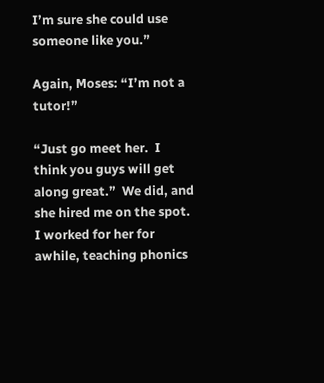I’m sure she could use someone like you.”

Again, Moses: “I’m not a tutor!”

“Just go meet her.  I think you guys will get along great.”  We did, and she hired me on the spot.  I worked for her for awhile, teaching phonics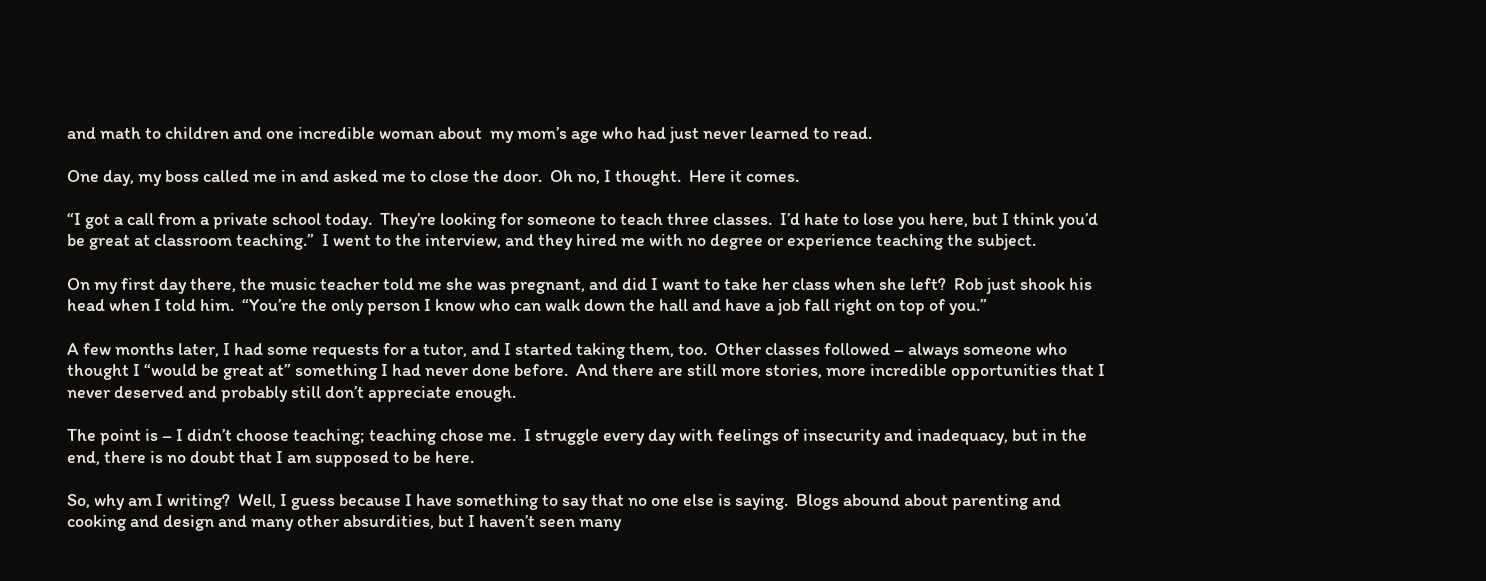and math to children and one incredible woman about  my mom’s age who had just never learned to read.

One day, my boss called me in and asked me to close the door.  Oh no, I thought.  Here it comes.

“I got a call from a private school today.  They’re looking for someone to teach three classes.  I’d hate to lose you here, but I think you’d be great at classroom teaching.”  I went to the interview, and they hired me with no degree or experience teaching the subject.

On my first day there, the music teacher told me she was pregnant, and did I want to take her class when she left?  Rob just shook his head when I told him.  “You’re the only person I know who can walk down the hall and have a job fall right on top of you.”

A few months later, I had some requests for a tutor, and I started taking them, too.  Other classes followed – always someone who thought I “would be great at” something I had never done before.  And there are still more stories, more incredible opportunities that I never deserved and probably still don’t appreciate enough.

The point is – I didn’t choose teaching; teaching chose me.  I struggle every day with feelings of insecurity and inadequacy, but in the end, there is no doubt that I am supposed to be here.

So, why am I writing?  Well, I guess because I have something to say that no one else is saying.  Blogs abound about parenting and cooking and design and many other absurdities, but I haven’t seen many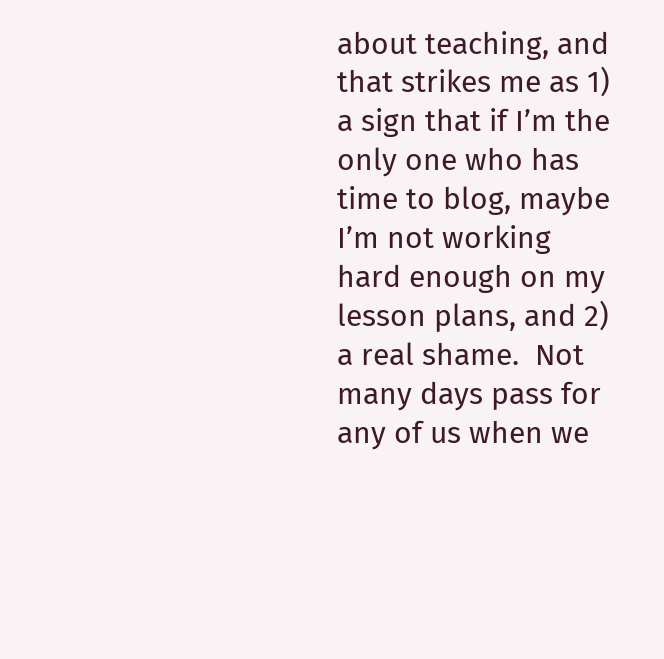about teaching, and that strikes me as 1) a sign that if I’m the only one who has time to blog, maybe I’m not working hard enough on my lesson plans, and 2) a real shame.  Not many days pass for any of us when we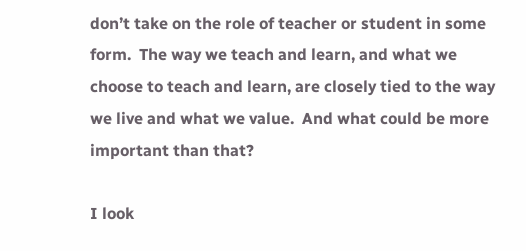don’t take on the role of teacher or student in some form.  The way we teach and learn, and what we choose to teach and learn, are closely tied to the way we live and what we value.  And what could be more important than that?

I look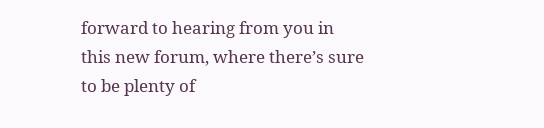forward to hearing from you in this new forum, where there’s sure to be plenty of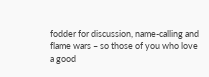fodder for discussion, name-calling and flame wars – so those of you who love a good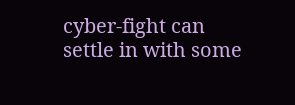cyber-fight can settle in with some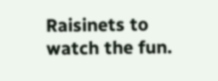Raisinets to watch the fun.